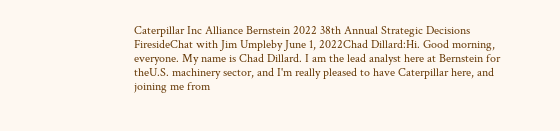Caterpillar Inc Alliance Bernstein 2022 38th Annual Strategic Decisions FiresideChat with Jim Umpleby June 1, 2022Chad Dillard:Hi. Good morning, everyone. My name is Chad Dillard. I am the lead analyst here at Bernstein for theU.S. machinery sector, and I'm really pleased to have Caterpillar here, and joining me from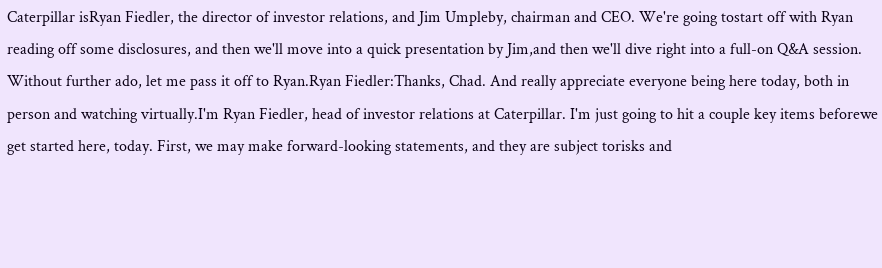Caterpillar isRyan Fiedler, the director of investor relations, and Jim Umpleby, chairman and CEO. We're going tostart off with Ryan reading off some disclosures, and then we'll move into a quick presentation by Jim,and then we'll dive right into a full-on Q&A session. Without further ado, let me pass it off to Ryan.Ryan Fiedler:Thanks, Chad. And really appreciate everyone being here today, both in person and watching virtually.I'm Ryan Fiedler, head of investor relations at Caterpillar. I'm just going to hit a couple key items beforewe get started here, today. First, we may make forward-looking statements, and they are subject torisks and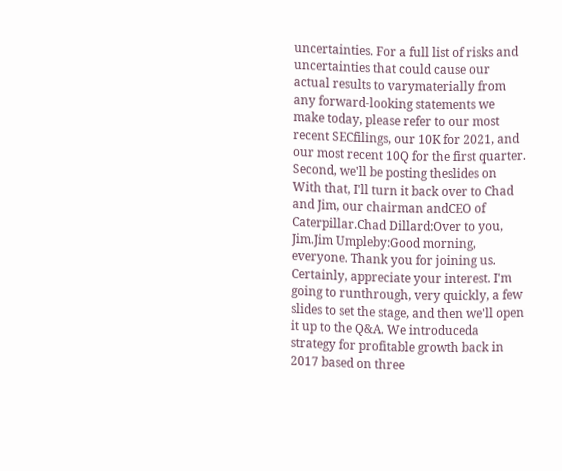uncertainties. For a full list of risks and uncertainties that could cause our actual results to varymaterially from any forward-looking statements we make today, please refer to our most recent SECfilings, our 10K for 2021, and our most recent 10Q for the first quarter. Second, we'll be posting theslides on With that, I'll turn it back over to Chad and Jim, our chairman andCEO of Caterpillar.Chad Dillard:Over to you, Jim.Jim Umpleby:Good morning, everyone. Thank you for joining us. Certainly, appreciate your interest. I'm going to runthrough, very quickly, a few slides to set the stage, and then we'll open it up to the Q&A. We introduceda strategy for profitable growth back in 2017 based on three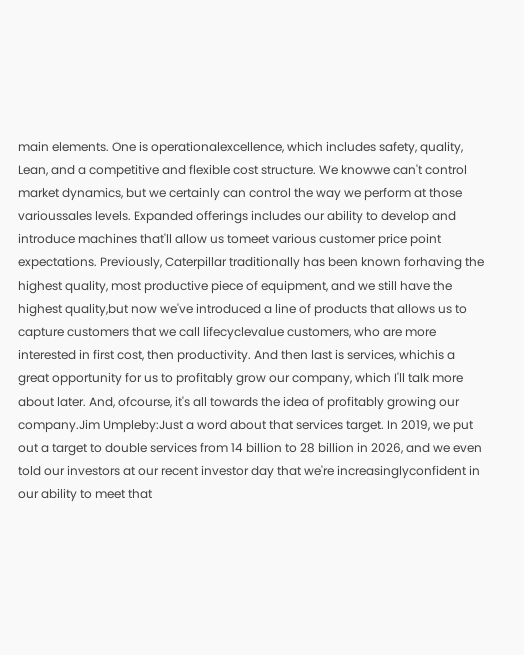main elements. One is operationalexcellence, which includes safety, quality, Lean, and a competitive and flexible cost structure. We knowwe can't control market dynamics, but we certainly can control the way we perform at those varioussales levels. Expanded offerings includes our ability to develop and introduce machines that'll allow us tomeet various customer price point expectations. Previously, Caterpillar traditionally has been known forhaving the highest quality, most productive piece of equipment, and we still have the highest quality,but now we've introduced a line of products that allows us to capture customers that we call lifecyclevalue customers, who are more interested in first cost, then productivity. And then last is services, whichis a great opportunity for us to profitably grow our company, which I'll talk more about later. And, ofcourse, it's all towards the idea of profitably growing our company.Jim Umpleby:Just a word about that services target. In 2019, we put out a target to double services from 14 billion to 28 billion in 2026, and we even told our investors at our recent investor day that we're increasinglyconfident in our ability to meet that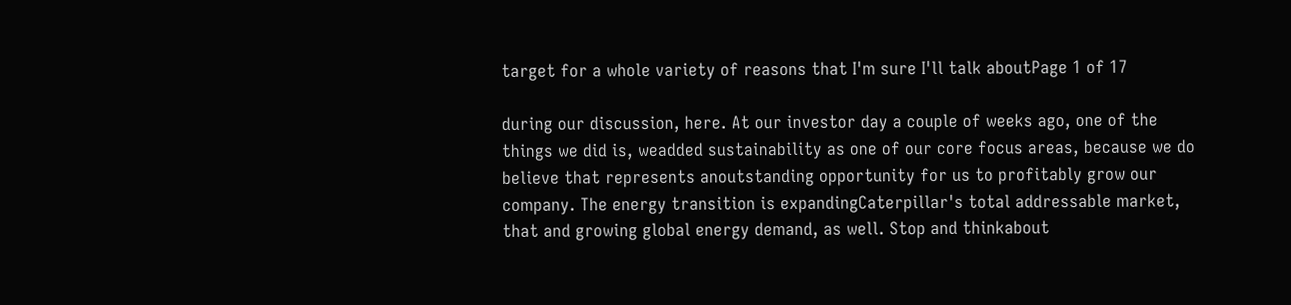target for a whole variety of reasons that I'm sure I'll talk aboutPage 1 of 17

during our discussion, here. At our investor day a couple of weeks ago, one of the things we did is, weadded sustainability as one of our core focus areas, because we do believe that represents anoutstanding opportunity for us to profitably grow our company. The energy transition is expandingCaterpillar's total addressable market, that and growing global energy demand, as well. Stop and thinkabout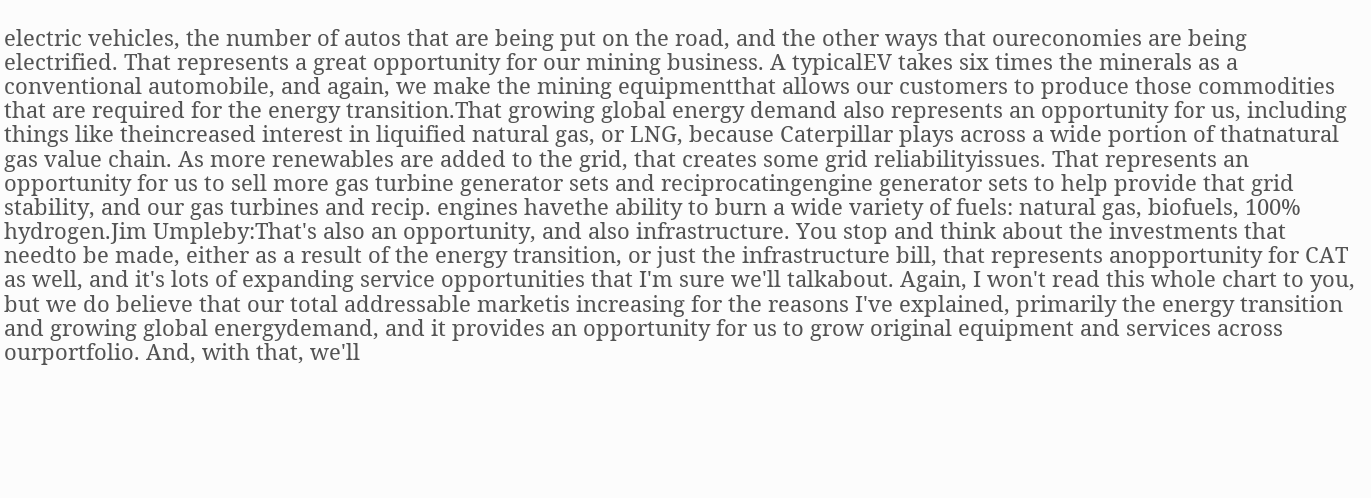electric vehicles, the number of autos that are being put on the road, and the other ways that oureconomies are being electrified. That represents a great opportunity for our mining business. A typicalEV takes six times the minerals as a conventional automobile, and again, we make the mining equipmentthat allows our customers to produce those commodities that are required for the energy transition.That growing global energy demand also represents an opportunity for us, including things like theincreased interest in liquified natural gas, or LNG, because Caterpillar plays across a wide portion of thatnatural gas value chain. As more renewables are added to the grid, that creates some grid reliabilityissues. That represents an opportunity for us to sell more gas turbine generator sets and reciprocatingengine generator sets to help provide that grid stability, and our gas turbines and recip. engines havethe ability to burn a wide variety of fuels: natural gas, biofuels, 100% hydrogen.Jim Umpleby:That's also an opportunity, and also infrastructure. You stop and think about the investments that needto be made, either as a result of the energy transition, or just the infrastructure bill, that represents anopportunity for CAT as well, and it's lots of expanding service opportunities that I'm sure we'll talkabout. Again, I won't read this whole chart to you, but we do believe that our total addressable marketis increasing for the reasons I've explained, primarily the energy transition and growing global energydemand, and it provides an opportunity for us to grow original equipment and services across ourportfolio. And, with that, we'll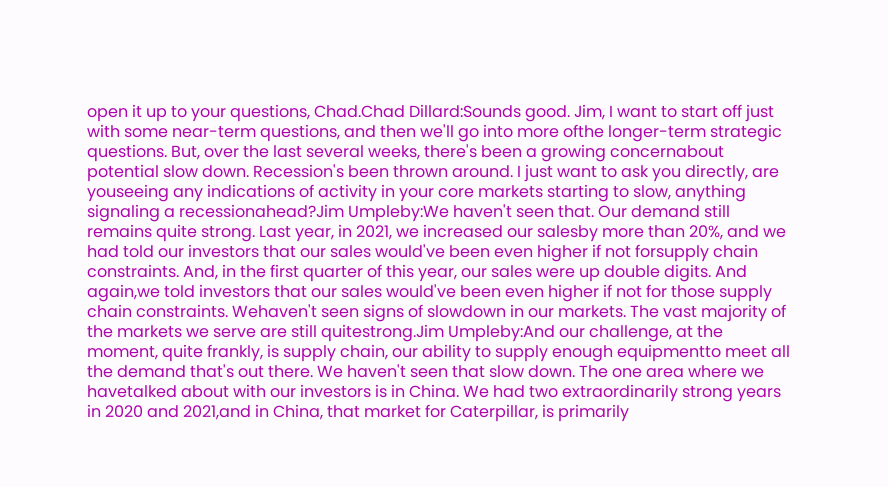open it up to your questions, Chad.Chad Dillard:Sounds good. Jim, I want to start off just with some near-term questions, and then we'll go into more ofthe longer-term strategic questions. But, over the last several weeks, there's been a growing concernabout potential slow down. Recession's been thrown around. I just want to ask you directly, are youseeing any indications of activity in your core markets starting to slow, anything signaling a recessionahead?Jim Umpleby:We haven't seen that. Our demand still remains quite strong. Last year, in 2021, we increased our salesby more than 20%, and we had told our investors that our sales would've been even higher if not forsupply chain constraints. And, in the first quarter of this year, our sales were up double digits. And again,we told investors that our sales would've been even higher if not for those supply chain constraints. Wehaven't seen signs of slowdown in our markets. The vast majority of the markets we serve are still quitestrong.Jim Umpleby:And our challenge, at the moment, quite frankly, is supply chain, our ability to supply enough equipmentto meet all the demand that's out there. We haven't seen that slow down. The one area where we havetalked about with our investors is in China. We had two extraordinarily strong years in 2020 and 2021,and in China, that market for Caterpillar, is primarily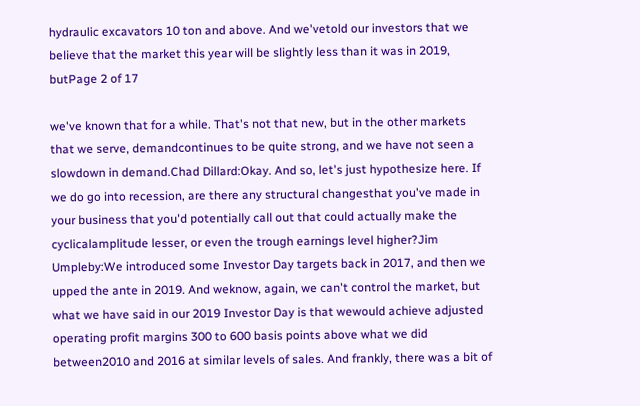hydraulic excavators 10 ton and above. And we'vetold our investors that we believe that the market this year will be slightly less than it was in 2019, butPage 2 of 17

we've known that for a while. That's not that new, but in the other markets that we serve, demandcontinues to be quite strong, and we have not seen a slowdown in demand.Chad Dillard:Okay. And so, let's just hypothesize here. If we do go into recession, are there any structural changesthat you've made in your business that you'd potentially call out that could actually make the cyclicalamplitude lesser, or even the trough earnings level higher?Jim Umpleby:We introduced some Investor Day targets back in 2017, and then we upped the ante in 2019. And weknow, again, we can't control the market, but what we have said in our 2019 Investor Day is that wewould achieve adjusted operating profit margins 300 to 600 basis points above what we did between2010 and 2016 at similar levels of sales. And frankly, there was a bit of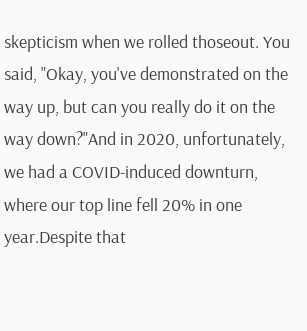skepticism when we rolled thoseout. You said, "Okay, you've demonstrated on the way up, but can you really do it on the way down?"And in 2020, unfortunately, we had a COVID-induced downturn, where our top line fell 20% in one year.Despite that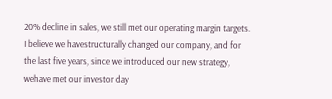20% decline in sales, we still met our operating margin targets. I believe we havestructurally changed our company, and for the last five years, since we introduced our new strategy, wehave met our investor day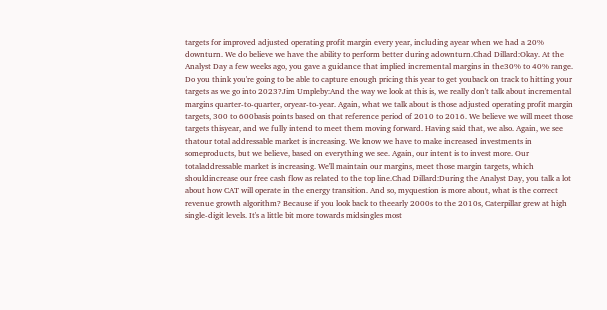targets for improved adjusted operating profit margin every year, including ayear when we had a 20% downturn. We do believe we have the ability to perform better during adownturn.Chad Dillard:Okay. At the Analyst Day a few weeks ago, you gave a guidance that implied incremental margins in the30% to 40% range. Do you think you're going to be able to capture enough pricing this year to get youback on track to hitting your targets as we go into 2023?Jim Umpleby:And the way we look at this is, we really don't talk about incremental margins quarter-to-quarter, oryear-to-year. Again, what we talk about is those adjusted operating profit margin targets, 300 to 600basis points based on that reference period of 2010 to 2016. We believe we will meet those targets thisyear, and we fully intend to meet them moving forward. Having said that, we also. Again, we see thatour total addressable market is increasing. We know we have to make increased investments in someproducts, but we believe, based on everything we see. Again, our intent is to invest more. Our totaladdressable market is increasing. We'll maintain our margins, meet those margin targets, which shouldincrease our free cash flow as related to the top line.Chad Dillard:During the Analyst Day, you talk a lot about how CAT will operate in the energy transition. And so, myquestion is more about, what is the correct revenue growth algorithm? Because if you look back to theearly 2000s to the 2010s, Caterpillar grew at high single-digit levels. It's a little bit more towards midsingles most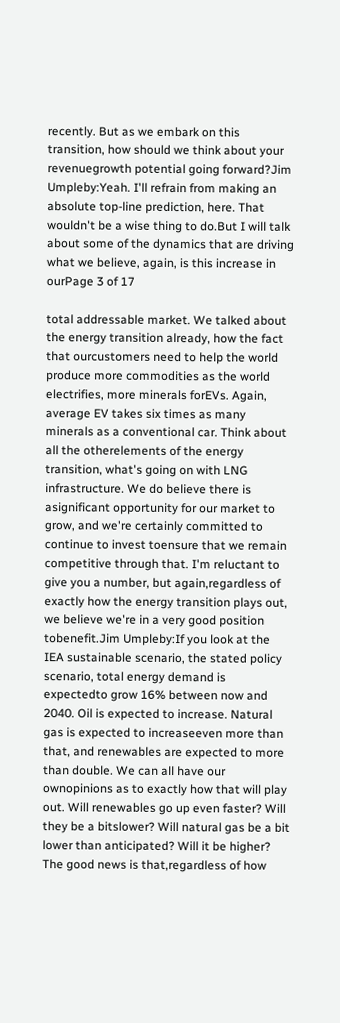recently. But as we embark on this transition, how should we think about your revenuegrowth potential going forward?Jim Umpleby:Yeah. I'll refrain from making an absolute top-line prediction, here. That wouldn't be a wise thing to do.But I will talk about some of the dynamics that are driving what we believe, again, is this increase in ourPage 3 of 17

total addressable market. We talked about the energy transition already, how the fact that ourcustomers need to help the world produce more commodities as the world electrifies, more minerals forEVs. Again, average EV takes six times as many minerals as a conventional car. Think about all the otherelements of the energy transition, what's going on with LNG infrastructure. We do believe there is asignificant opportunity for our market to grow, and we're certainly committed to continue to invest toensure that we remain competitive through that. I'm reluctant to give you a number, but again,regardless of exactly how the energy transition plays out, we believe we're in a very good position tobenefit.Jim Umpleby:If you look at the IEA sustainable scenario, the stated policy scenario, total energy demand is expectedto grow 16% between now and 2040. Oil is expected to increase. Natural gas is expected to increaseeven more than that, and renewables are expected to more than double. We can all have our ownopinions as to exactly how that will play out. Will renewables go up even faster? Will they be a bitslower? Will natural gas be a bit lower than anticipated? Will it be higher? The good news is that,regardless of how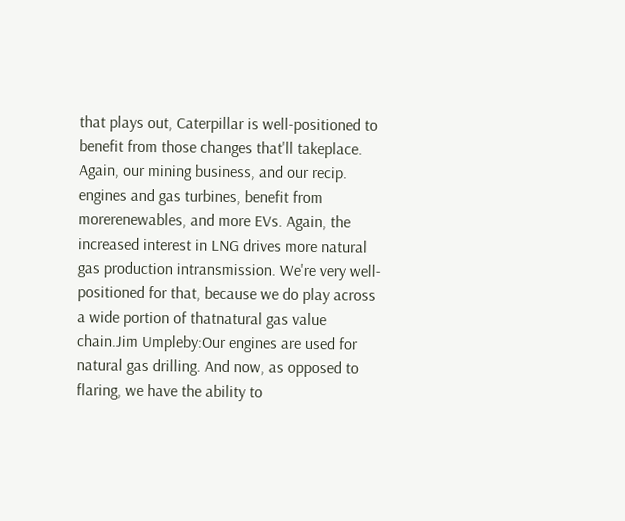that plays out, Caterpillar is well-positioned to benefit from those changes that'll takeplace. Again, our mining business, and our recip. engines and gas turbines, benefit from morerenewables, and more EVs. Again, the increased interest in LNG drives more natural gas production intransmission. We're very well-positioned for that, because we do play across a wide portion of thatnatural gas value chain.Jim Umpleby:Our engines are used for natural gas drilling. And now, as opposed to flaring, we have the ability to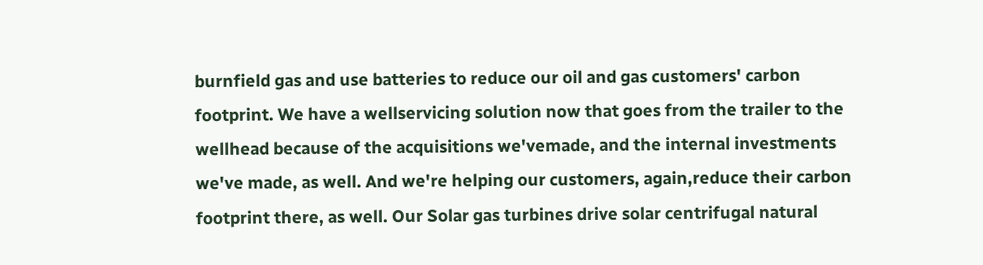burnfield gas and use batteries to reduce our oil and gas customers' carbon footprint. We have a wellservicing solution now that goes from the trailer to the wellhead because of the acquisitions we'vemade, and the internal investments we've made, as well. And we're helping our customers, again,reduce their carbon footprint there, as well. Our Solar gas turbines drive solar centrifugal natural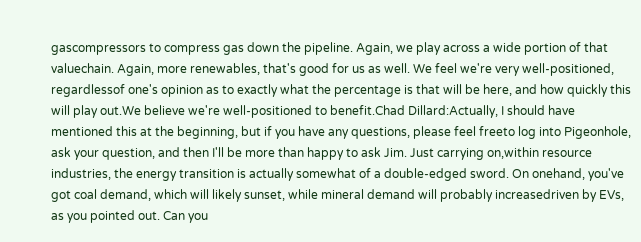gascompressors to compress gas down the pipeline. Again, we play across a wide portion of that valuechain. Again, more renewables, that's good for us as well. We feel we're very well-positioned, regardlessof one's opinion as to exactly what the percentage is that will be here, and how quickly this will play out.We believe we're well-positioned to benefit.Chad Dillard:Actually, I should have mentioned this at the beginning, but if you have any questions, please feel freeto log into Pigeonhole, ask your question, and then I'll be more than happy to ask Jim. Just carrying on,within resource industries, the energy transition is actually somewhat of a double-edged sword. On onehand, you've got coal demand, which will likely sunset, while mineral demand will probably increasedriven by EVs, as you pointed out. Can you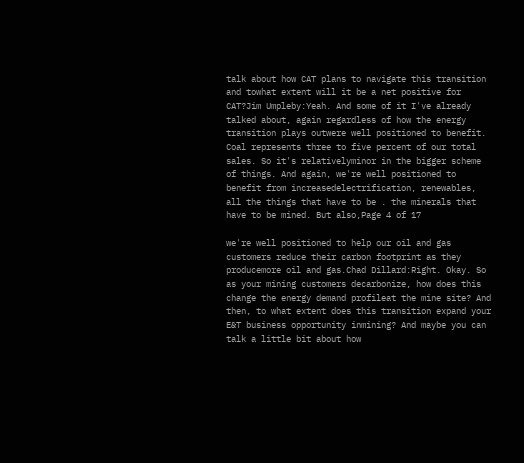talk about how CAT plans to navigate this transition and towhat extent will it be a net positive for CAT?Jim Umpleby:Yeah. And some of it I've already talked about, again regardless of how the energy transition plays outwere well positioned to benefit. Coal represents three to five percent of our total sales. So it's relativelyminor in the bigger scheme of things. And again, we're well positioned to benefit from increasedelectrification, renewables, all the things that have to be . the minerals that have to be mined. But also,Page 4 of 17

we're well positioned to help our oil and gas customers reduce their carbon footprint as they producemore oil and gas.Chad Dillard:Right. Okay. So as your mining customers decarbonize, how does this change the energy demand profileat the mine site? And then, to what extent does this transition expand your E&T business opportunity inmining? And maybe you can talk a little bit about how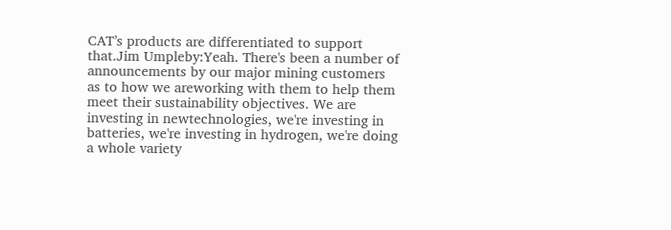CAT’s products are differentiated to support that.Jim Umpleby:Yeah. There's been a number of announcements by our major mining customers as to how we areworking with them to help them meet their sustainability objectives. We are investing in newtechnologies, we're investing in batteries, we're investing in hydrogen, we're doing a whole variety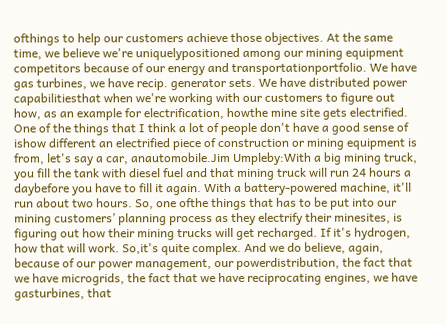ofthings to help our customers achieve those objectives. At the same time, we believe we're uniquelypositioned among our mining equipment competitors because of our energy and transportationportfolio. We have gas turbines, we have recip. generator sets. We have distributed power capabilitiesthat when we're working with our customers to figure out how, as an example for electrification, howthe mine site gets electrified. One of the things that I think a lot of people don't have a good sense of ishow different an electrified piece of construction or mining equipment is from, let's say a car, anautomobile.Jim Umpleby:With a big mining truck, you fill the tank with diesel fuel and that mining truck will run 24 hours a daybefore you have to fill it again. With a battery-powered machine, it'll run about two hours. So, one ofthe things that has to be put into our mining customers’ planning process as they electrify their minesites, is figuring out how their mining trucks will get recharged. If it's hydrogen, how that will work. So,it's quite complex. And we do believe, again, because of our power management, our powerdistribution, the fact that we have microgrids, the fact that we have reciprocating engines, we have gasturbines, that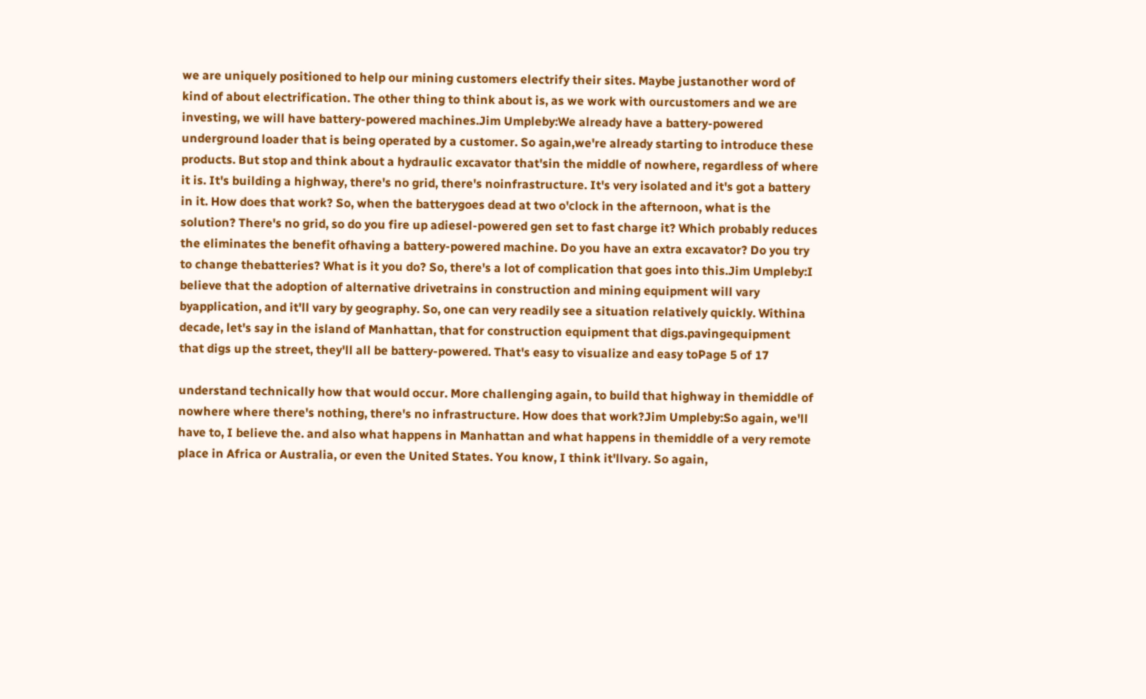we are uniquely positioned to help our mining customers electrify their sites. Maybe justanother word of kind of about electrification. The other thing to think about is, as we work with ourcustomers and we are investing, we will have battery-powered machines.Jim Umpleby:We already have a battery-powered underground loader that is being operated by a customer. So again,we're already starting to introduce these products. But stop and think about a hydraulic excavator that'sin the middle of nowhere, regardless of where it is. It's building a highway, there's no grid, there's noinfrastructure. It's very isolated and it's got a battery in it. How does that work? So, when the batterygoes dead at two o'clock in the afternoon, what is the solution? There's no grid, so do you fire up adiesel-powered gen set to fast charge it? Which probably reduces the eliminates the benefit ofhaving a battery-powered machine. Do you have an extra excavator? Do you try to change thebatteries? What is it you do? So, there's a lot of complication that goes into this.Jim Umpleby:I believe that the adoption of alternative drivetrains in construction and mining equipment will vary byapplication, and it'll vary by geography. So, one can very readily see a situation relatively quickly. Withina decade, let's say in the island of Manhattan, that for construction equipment that digs.pavingequipment that digs up the street, they'll all be battery-powered. That's easy to visualize and easy toPage 5 of 17

understand technically how that would occur. More challenging again, to build that highway in themiddle of nowhere where there's nothing, there's no infrastructure. How does that work?Jim Umpleby:So again, we'll have to, I believe the. and also what happens in Manhattan and what happens in themiddle of a very remote place in Africa or Australia, or even the United States. You know, I think it'llvary. So again,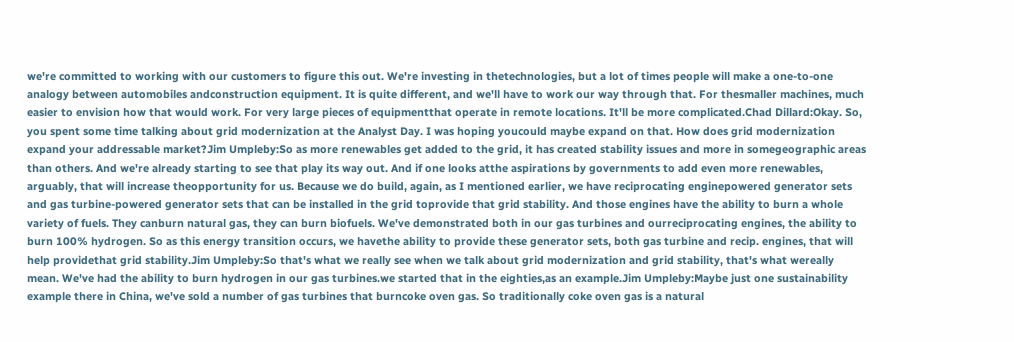we're committed to working with our customers to figure this out. We're investing in thetechnologies, but a lot of times people will make a one-to-one analogy between automobiles andconstruction equipment. It is quite different, and we'll have to work our way through that. For thesmaller machines, much easier to envision how that would work. For very large pieces of equipmentthat operate in remote locations. It'll be more complicated.Chad Dillard:Okay. So, you spent some time talking about grid modernization at the Analyst Day. I was hoping youcould maybe expand on that. How does grid modernization expand your addressable market?Jim Umpleby:So as more renewables get added to the grid, it has created stability issues and more in somegeographic areas than others. And we're already starting to see that play its way out. And if one looks atthe aspirations by governments to add even more renewables, arguably, that will increase theopportunity for us. Because we do build, again, as I mentioned earlier, we have reciprocating enginepowered generator sets and gas turbine-powered generator sets that can be installed in the grid toprovide that grid stability. And those engines have the ability to burn a whole variety of fuels. They canburn natural gas, they can burn biofuels. We've demonstrated both in our gas turbines and ourreciprocating engines, the ability to burn 100% hydrogen. So as this energy transition occurs, we havethe ability to provide these generator sets, both gas turbine and recip. engines, that will help providethat grid stability.Jim Umpleby:So that's what we really see when we talk about grid modernization and grid stability, that's what wereally mean. We've had the ability to burn hydrogen in our gas turbines.we started that in the eighties,as an example.Jim Umpleby:Maybe just one sustainability example there in China, we've sold a number of gas turbines that burncoke oven gas. So traditionally coke oven gas is a natural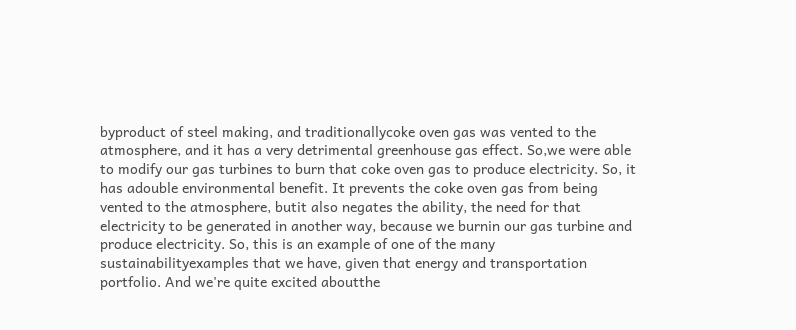byproduct of steel making, and traditionallycoke oven gas was vented to the atmosphere, and it has a very detrimental greenhouse gas effect. So,we were able to modify our gas turbines to burn that coke oven gas to produce electricity. So, it has adouble environmental benefit. It prevents the coke oven gas from being vented to the atmosphere, butit also negates the ability, the need for that electricity to be generated in another way, because we burnin our gas turbine and produce electricity. So, this is an example of one of the many sustainabilityexamples that we have, given that energy and transportation portfolio. And we're quite excited aboutthe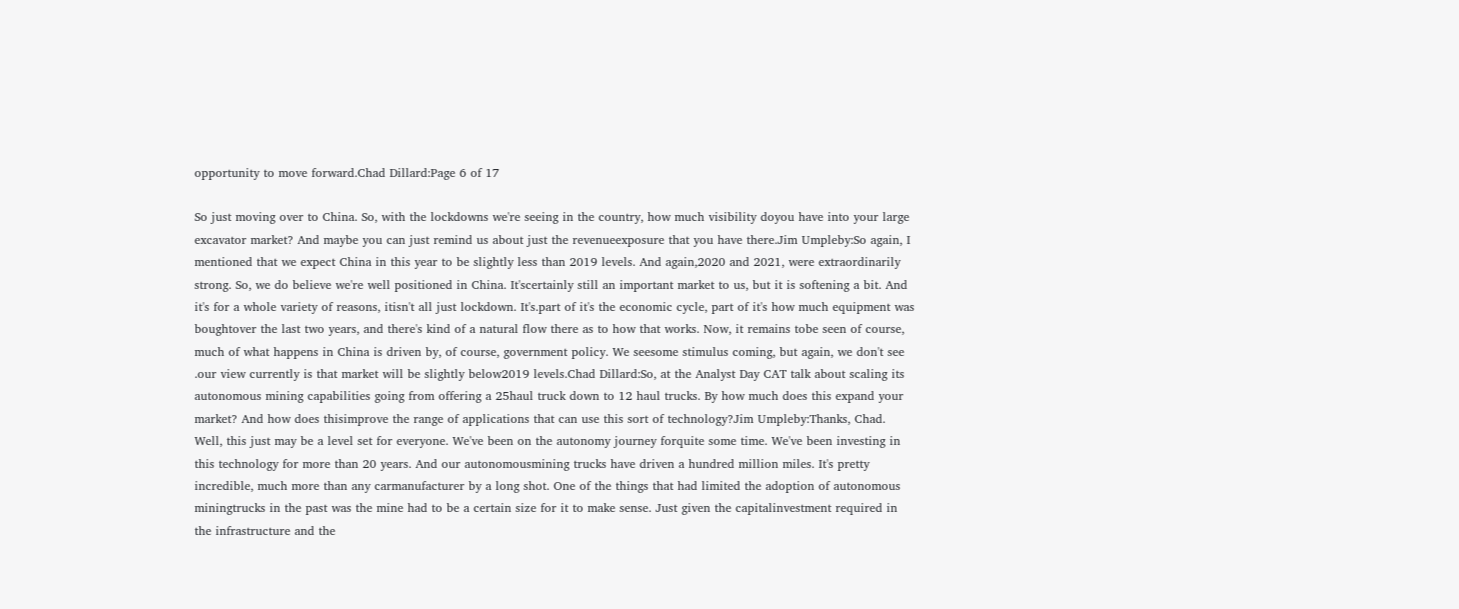opportunity to move forward.Chad Dillard:Page 6 of 17

So just moving over to China. So, with the lockdowns we're seeing in the country, how much visibility doyou have into your large excavator market? And maybe you can just remind us about just the revenueexposure that you have there.Jim Umpleby:So again, I mentioned that we expect China in this year to be slightly less than 2019 levels. And again,2020 and 2021, were extraordinarily strong. So, we do believe we're well positioned in China. It'scertainly still an important market to us, but it is softening a bit. And it's for a whole variety of reasons, itisn't all just lockdown. It's.part of it's the economic cycle, part of it's how much equipment was boughtover the last two years, and there's kind of a natural flow there as to how that works. Now, it remains tobe seen of course, much of what happens in China is driven by, of course, government policy. We seesome stimulus coming, but again, we don't see .our view currently is that market will be slightly below2019 levels.Chad Dillard:So, at the Analyst Day CAT talk about scaling its autonomous mining capabilities going from offering a 25haul truck down to 12 haul trucks. By how much does this expand your market? And how does thisimprove the range of applications that can use this sort of technology?Jim Umpleby:Thanks, Chad. Well, this just may be a level set for everyone. We've been on the autonomy journey forquite some time. We've been investing in this technology for more than 20 years. And our autonomousmining trucks have driven a hundred million miles. It's pretty incredible, much more than any carmanufacturer by a long shot. One of the things that had limited the adoption of autonomous miningtrucks in the past was the mine had to be a certain size for it to make sense. Just given the capitalinvestment required in the infrastructure and the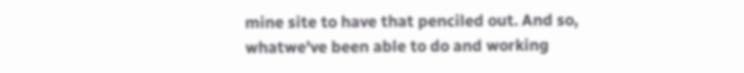mine site to have that penciled out. And so, whatwe've been able to do and working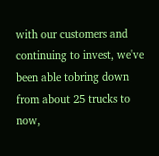with our customers and continuing to invest, we've been able tobring down from about 25 trucks to now,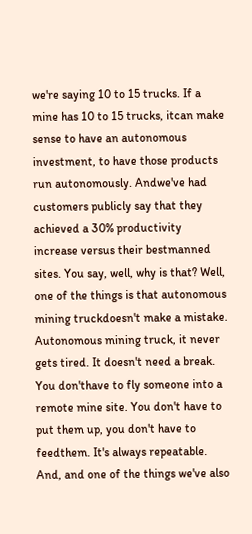we're saying 10 to 15 trucks. If a mine has 10 to 15 trucks, itcan make sense to have an autonomous investment, to have those products run autonomously. Andwe've had customers publicly say that they achieved a 30% productivity increase versus their bestmanned sites. You say, well, why is that? Well, one of the things is that autonomous mining truckdoesn't make a mistake. Autonomous mining truck, it never gets tired. It doesn't need a break. You don'thave to fly someone into a remote mine site. You don't have to put them up, you don't have to feedthem. It's always repeatable. And, and one of the things we've also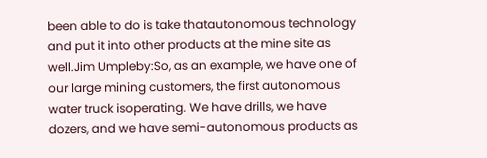been able to do is take thatautonomous technology and put it into other products at the mine site as well.Jim Umpleby:So, as an example, we have one of our large mining customers, the first autonomous water truck isoperating. We have drills, we have dozers, and we have semi-autonomous products as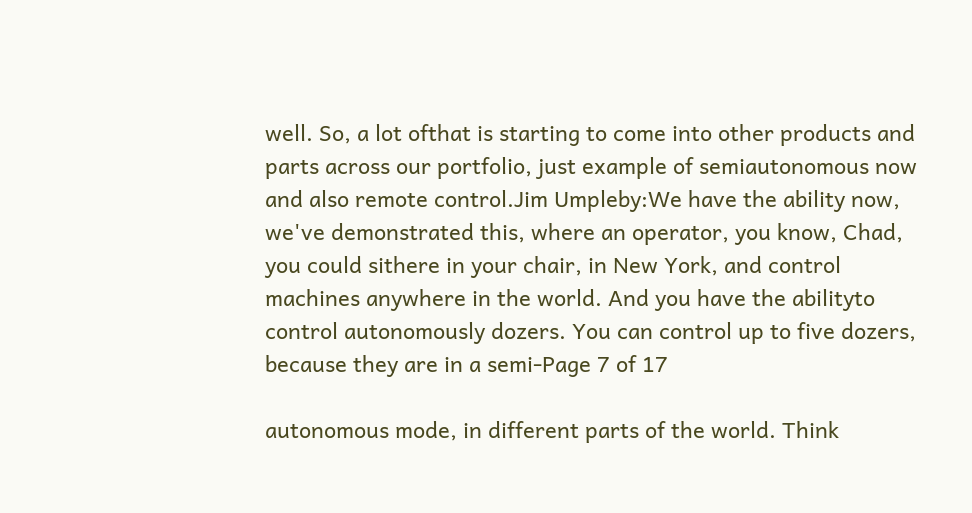well. So, a lot ofthat is starting to come into other products and parts across our portfolio, just example of semiautonomous now and also remote control.Jim Umpleby:We have the ability now, we've demonstrated this, where an operator, you know, Chad, you could sithere in your chair, in New York, and control machines anywhere in the world. And you have the abilityto control autonomously dozers. You can control up to five dozers, because they are in a semi-Page 7 of 17

autonomous mode, in different parts of the world. Think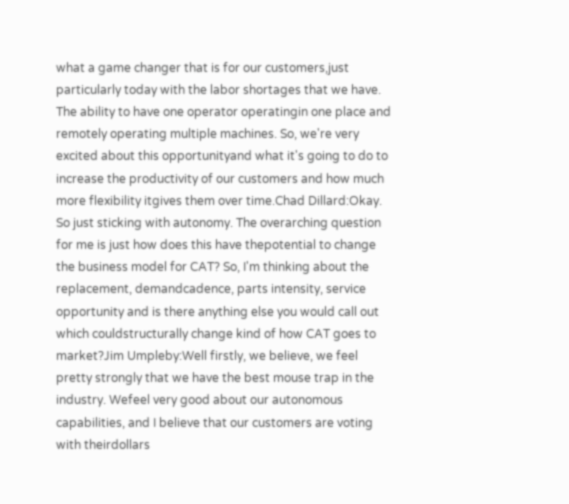what a game changer that is for our customers,just particularly today with the labor shortages that we have. The ability to have one operator operatingin one place and remotely operating multiple machines. So, we're very excited about this opportunityand what it's going to do to increase the productivity of our customers and how much more flexibility itgives them over time.Chad Dillard:Okay. So just sticking with autonomy. The overarching question for me is just how does this have thepotential to change the business model for CAT? So, I'm thinking about the replacement, demandcadence, parts intensity, service opportunity and is there anything else you would call out which couldstructurally change kind of how CAT goes to market?Jim Umpleby:Well firstly, we believe, we feel pretty strongly that we have the best mouse trap in the industry. Wefeel very good about our autonomous capabilities, and I believe that our customers are voting with theirdollars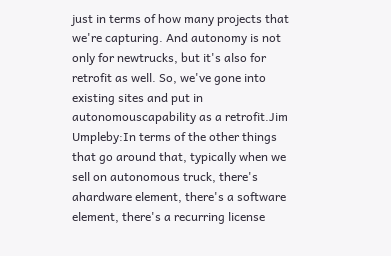just in terms of how many projects that we're capturing. And autonomy is not only for newtrucks, but it's also for retrofit as well. So, we've gone into existing sites and put in autonomouscapability as a retrofit.Jim Umpleby:In terms of the other things that go around that, typically when we sell on autonomous truck, there's ahardware element, there's a software element, there's a recurring license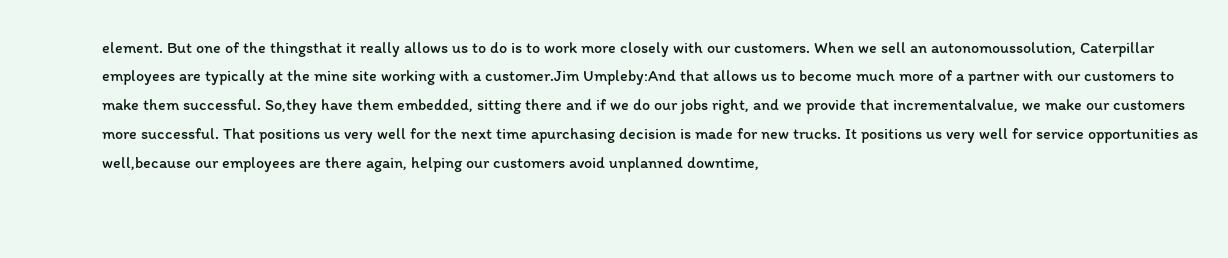element. But one of the thingsthat it really allows us to do is to work more closely with our customers. When we sell an autonomoussolution, Caterpillar employees are typically at the mine site working with a customer.Jim Umpleby:And that allows us to become much more of a partner with our customers to make them successful. So,they have them embedded, sitting there and if we do our jobs right, and we provide that incrementalvalue, we make our customers more successful. That positions us very well for the next time apurchasing decision is made for new trucks. It positions us very well for service opportunities as well,because our employees are there again, helping our customers avoid unplanned downtime,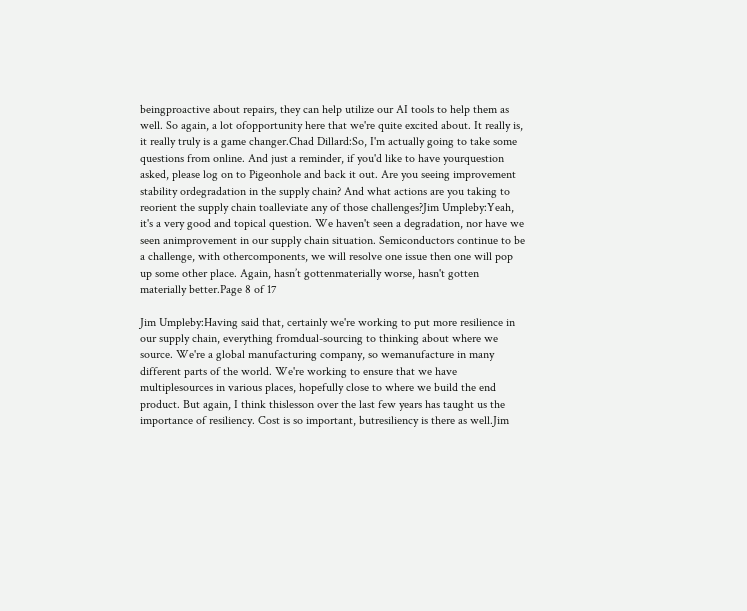beingproactive about repairs, they can help utilize our AI tools to help them as well. So again, a lot ofopportunity here that we're quite excited about. It really is, it really truly is a game changer.Chad Dillard:So, I'm actually going to take some questions from online. And just a reminder, if you'd like to have yourquestion asked, please log on to Pigeonhole and back it out. Are you seeing improvement stability ordegradation in the supply chain? And what actions are you taking to reorient the supply chain toalleviate any of those challenges?Jim Umpleby:Yeah, it's a very good and topical question. We haven't seen a degradation, nor have we seen animprovement in our supply chain situation. Semiconductors continue to be a challenge, with othercomponents, we will resolve one issue then one will pop up some other place. Again, hasn’t gottenmaterially worse, hasn't gotten materially better.Page 8 of 17

Jim Umpleby:Having said that, certainly we're working to put more resilience in our supply chain, everything fromdual-sourcing to thinking about where we source. We're a global manufacturing company, so wemanufacture in many different parts of the world. We're working to ensure that we have multiplesources in various places, hopefully close to where we build the end product. But again, I think thislesson over the last few years has taught us the importance of resiliency. Cost is so important, butresiliency is there as well.Jim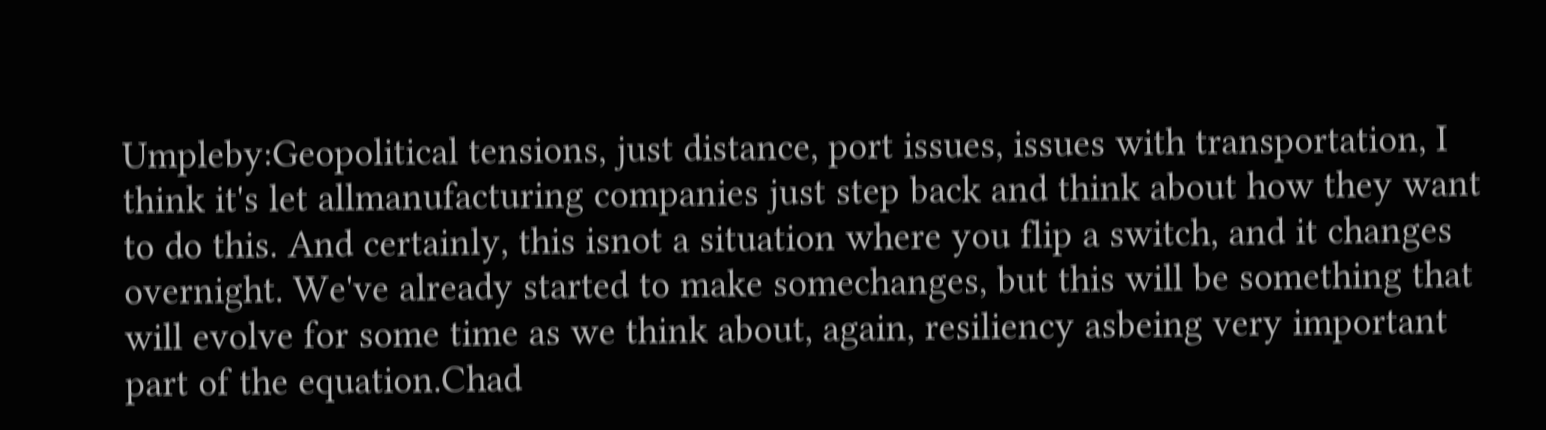Umpleby:Geopolitical tensions, just distance, port issues, issues with transportation, I think it's let allmanufacturing companies just step back and think about how they want to do this. And certainly, this isnot a situation where you flip a switch, and it changes overnight. We've already started to make somechanges, but this will be something that will evolve for some time as we think about, again, resiliency asbeing very important part of the equation.Chad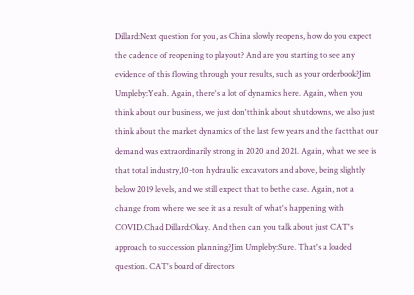Dillard:Next question for you, as China slowly reopens, how do you expect the cadence of reopening to playout? And are you starting to see any evidence of this flowing through your results, such as your orderbook?Jim Umpleby:Yeah. Again, there's a lot of dynamics here. Again, when you think about our business, we just don'tthink about shutdowns, we also just think about the market dynamics of the last few years and the factthat our demand was extraordinarily strong in 2020 and 2021. Again, what we see is that total industry,10-ton hydraulic excavators and above, being slightly below 2019 levels, and we still expect that to bethe case. Again, not a change from where we see it as a result of what's happening with COVID.Chad Dillard:Okay. And then can you talk about just CAT's approach to succession planning?Jim Umpleby:Sure. That's a loaded question. CAT's board of directors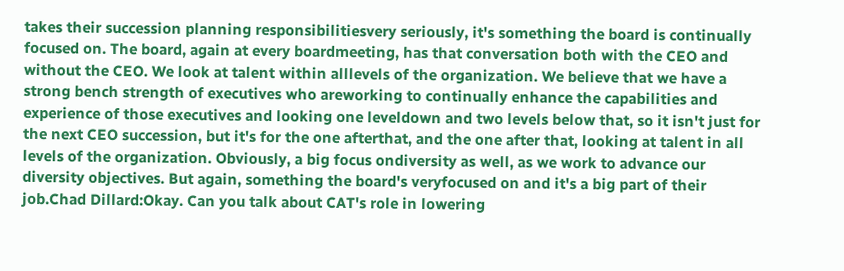takes their succession planning responsibilitiesvery seriously, it's something the board is continually focused on. The board, again at every boardmeeting, has that conversation both with the CEO and without the CEO. We look at talent within alllevels of the organization. We believe that we have a strong bench strength of executives who areworking to continually enhance the capabilities and experience of those executives and looking one leveldown and two levels below that, so it isn't just for the next CEO succession, but it's for the one afterthat, and the one after that, looking at talent in all levels of the organization. Obviously, a big focus ondiversity as well, as we work to advance our diversity objectives. But again, something the board's veryfocused on and it's a big part of their job.Chad Dillard:Okay. Can you talk about CAT's role in lowering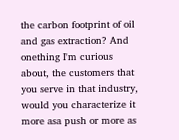the carbon footprint of oil and gas extraction? And onething I'm curious about, the customers that you serve in that industry, would you characterize it more asa push or more as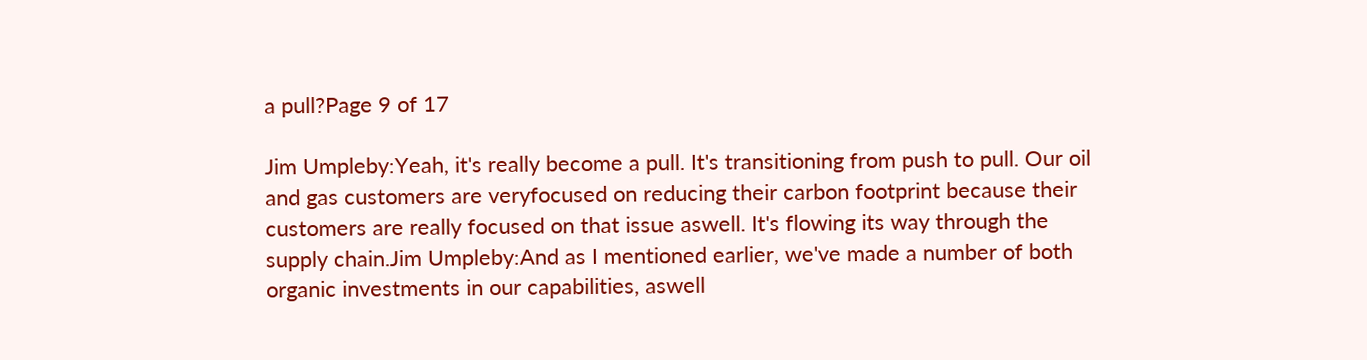a pull?Page 9 of 17

Jim Umpleby:Yeah, it's really become a pull. It's transitioning from push to pull. Our oil and gas customers are veryfocused on reducing their carbon footprint because their customers are really focused on that issue aswell. It's flowing its way through the supply chain.Jim Umpleby:And as I mentioned earlier, we've made a number of both organic investments in our capabilities, aswell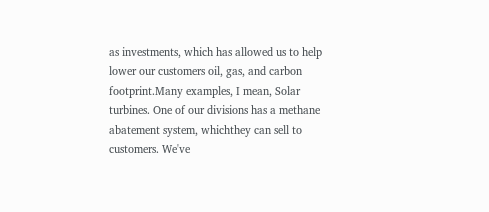as investments, which has allowed us to help lower our customers oil, gas, and carbon footprint.Many examples, I mean, Solar turbines. One of our divisions has a methane abatement system, whichthey can sell to customers. We've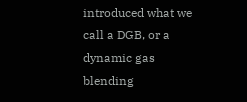introduced what we call a DGB, or a dynamic gas blending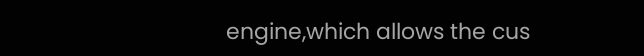engine,which allows the cus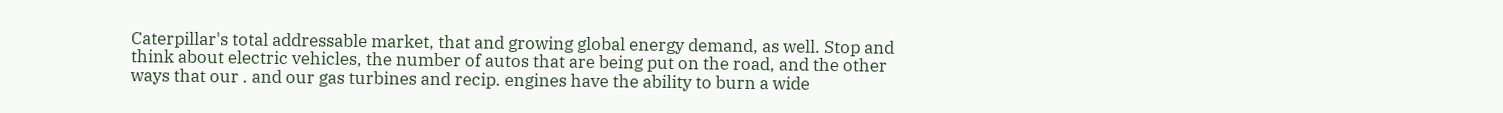Caterpillar's total addressable market, that and growing global energy demand, as well. Stop and think about electric vehicles, the number of autos that are being put on the road, and the other ways that our . and our gas turbines and recip. engines have the ability to burn a wide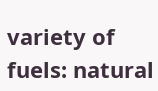variety of fuels: natural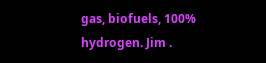gas, biofuels, 100% hydrogen. Jim .